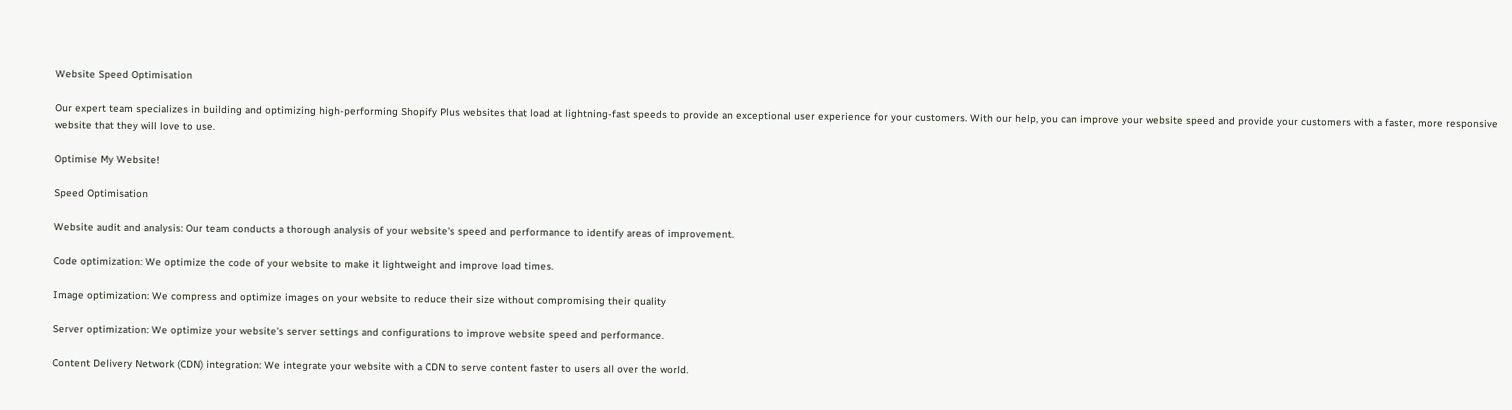Website Speed Optimisation

Our expert team specializes in building and optimizing high-performing Shopify Plus websites that load at lightning-fast speeds to provide an exceptional user experience for your customers. With our help, you can improve your website speed and provide your customers with a faster, more responsive website that they will love to use.

Optimise My Website!

Speed Optimisation

Website audit and analysis: Our team conducts a thorough analysis of your website's speed and performance to identify areas of improvement.

Code optimization: We optimize the code of your website to make it lightweight and improve load times.

Image optimization: We compress and optimize images on your website to reduce their size without compromising their quality

Server optimization: We optimize your website's server settings and configurations to improve website speed and performance.

Content Delivery Network (CDN) integration: We integrate your website with a CDN to serve content faster to users all over the world.